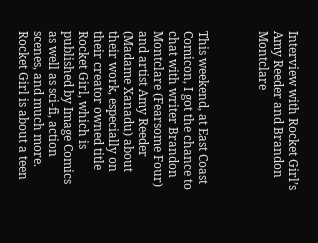Interview with Rocket Girl’s Amy Reeder and Brandon Montclare



This weekend, at East Coast Comicon, I got the chance to chat with writer Brandon Montclare (Fearsome Four) and artist Amy Reeder (Madame Xanadu) about their work, especially on their creator owned title Rocket Girl, which is published by Image Comics as well as sci-fi, action scenes, and much more. Rocket Girl is about a teen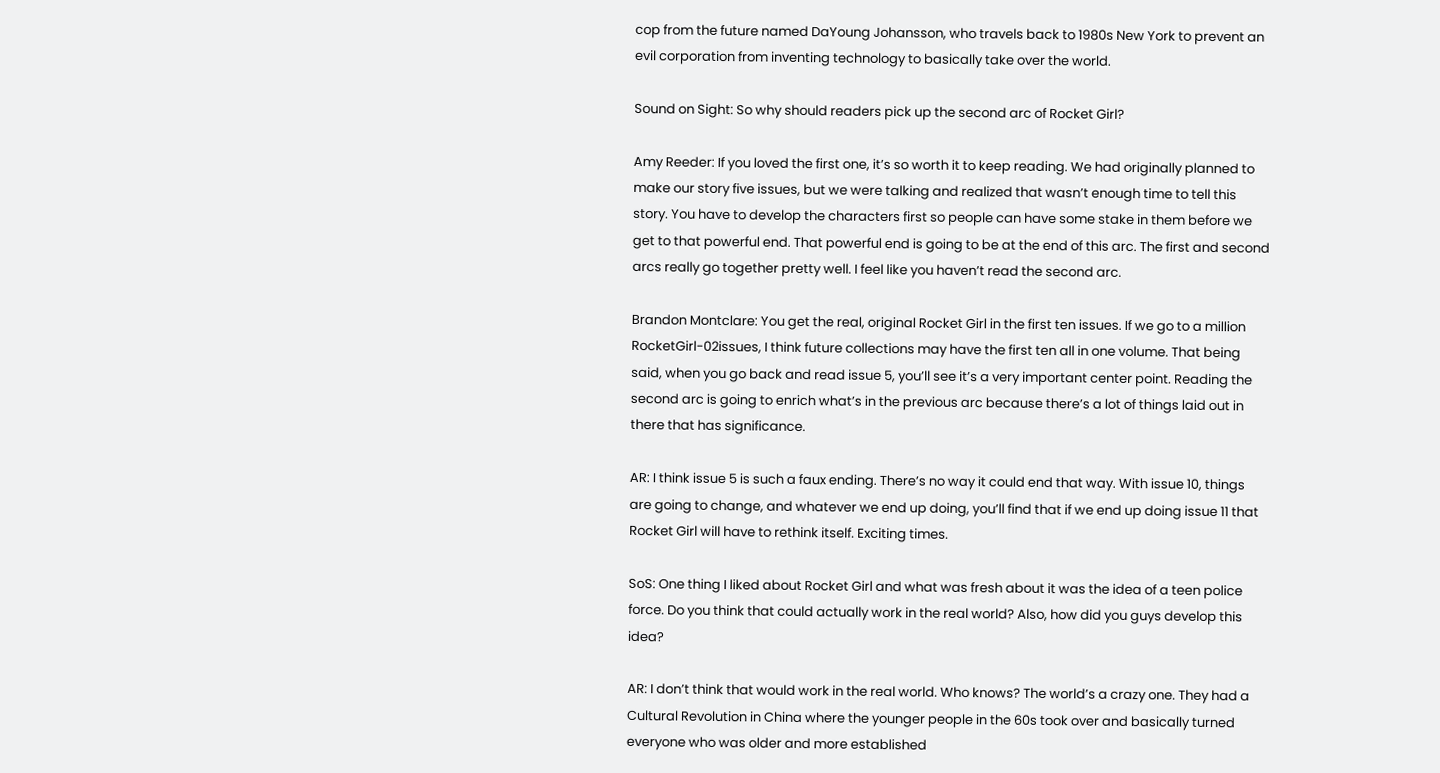cop from the future named DaYoung Johansson, who travels back to 1980s New York to prevent an evil corporation from inventing technology to basically take over the world.

Sound on Sight: So why should readers pick up the second arc of Rocket Girl?

Amy Reeder: If you loved the first one, it’s so worth it to keep reading. We had originally planned to make our story five issues, but we were talking and realized that wasn’t enough time to tell this story. You have to develop the characters first so people can have some stake in them before we get to that powerful end. That powerful end is going to be at the end of this arc. The first and second arcs really go together pretty well. I feel like you haven’t read the second arc.

Brandon Montclare: You get the real, original Rocket Girl in the first ten issues. If we go to a million RocketGirl-02issues, I think future collections may have the first ten all in one volume. That being said, when you go back and read issue 5, you’ll see it’s a very important center point. Reading the second arc is going to enrich what’s in the previous arc because there’s a lot of things laid out in there that has significance.

AR: I think issue 5 is such a faux ending. There’s no way it could end that way. With issue 10, things are going to change, and whatever we end up doing, you’ll find that if we end up doing issue 11 that Rocket Girl will have to rethink itself. Exciting times.

SoS: One thing I liked about Rocket Girl and what was fresh about it was the idea of a teen police force. Do you think that could actually work in the real world? Also, how did you guys develop this idea?

AR: I don’t think that would work in the real world. Who knows? The world’s a crazy one. They had a Cultural Revolution in China where the younger people in the 60s took over and basically turned everyone who was older and more established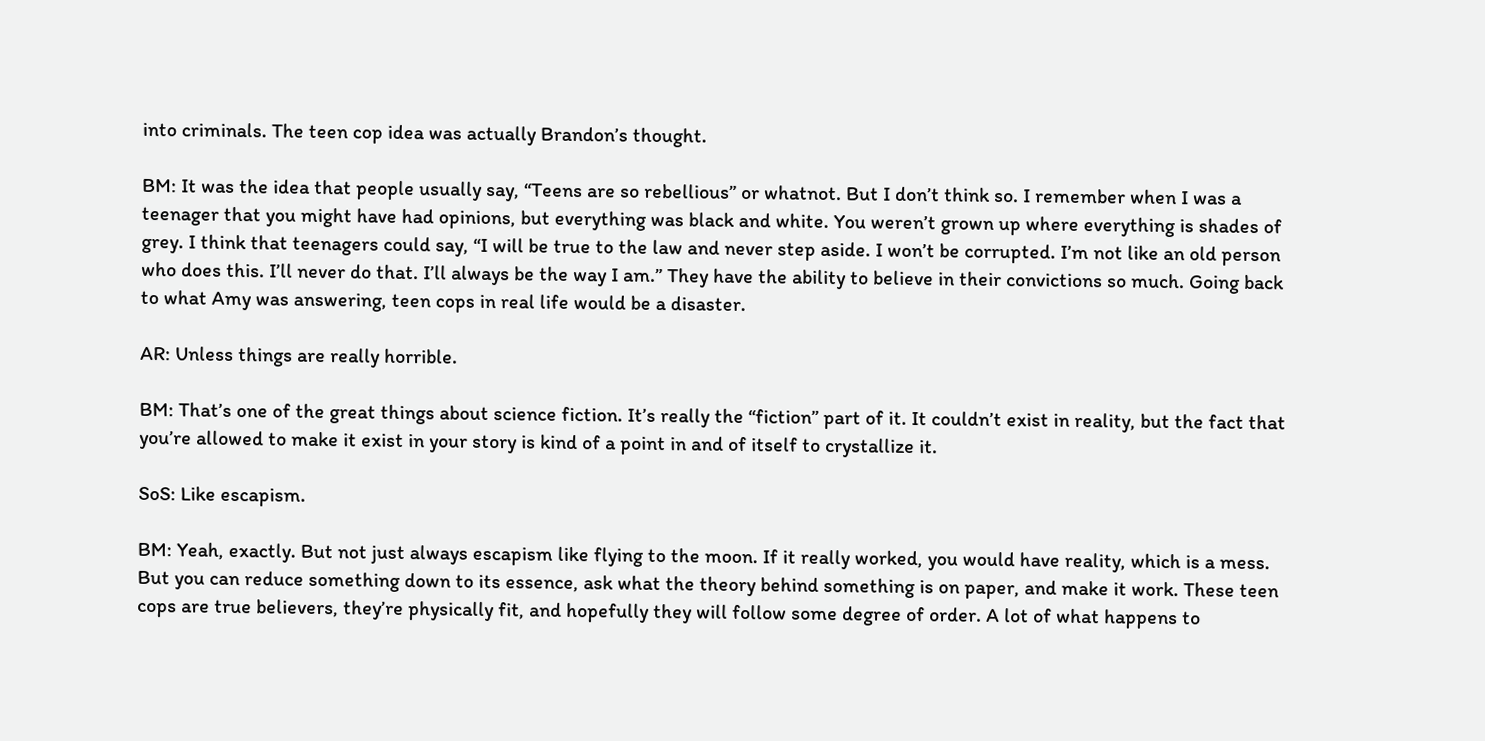into criminals. The teen cop idea was actually Brandon’s thought.

BM: It was the idea that people usually say, “Teens are so rebellious” or whatnot. But I don’t think so. I remember when I was a teenager that you might have had opinions, but everything was black and white. You weren’t grown up where everything is shades of grey. I think that teenagers could say, “I will be true to the law and never step aside. I won’t be corrupted. I’m not like an old person who does this. I’ll never do that. I’ll always be the way I am.” They have the ability to believe in their convictions so much. Going back to what Amy was answering, teen cops in real life would be a disaster.

AR: Unless things are really horrible.

BM: That’s one of the great things about science fiction. It’s really the “fiction” part of it. It couldn’t exist in reality, but the fact that you’re allowed to make it exist in your story is kind of a point in and of itself to crystallize it.

SoS: Like escapism.

BM: Yeah, exactly. But not just always escapism like flying to the moon. If it really worked, you would have reality, which is a mess. But you can reduce something down to its essence, ask what the theory behind something is on paper, and make it work. These teen cops are true believers, they’re physically fit, and hopefully they will follow some degree of order. A lot of what happens to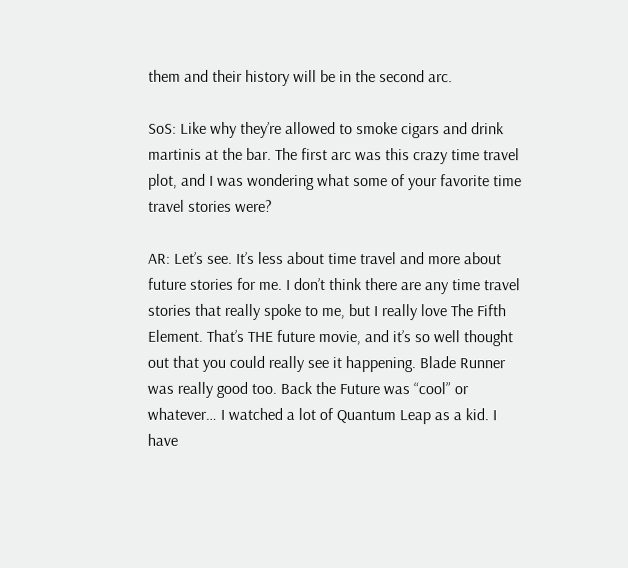them and their history will be in the second arc.

SoS: Like why they’re allowed to smoke cigars and drink martinis at the bar. The first arc was this crazy time travel plot, and I was wondering what some of your favorite time travel stories were?

AR: Let’s see. It’s less about time travel and more about future stories for me. I don’t think there are any time travel stories that really spoke to me, but I really love The Fifth Element. That’s THE future movie, and it’s so well thought out that you could really see it happening. Blade Runner was really good too. Back the Future was “cool” or whatever… I watched a lot of Quantum Leap as a kid. I have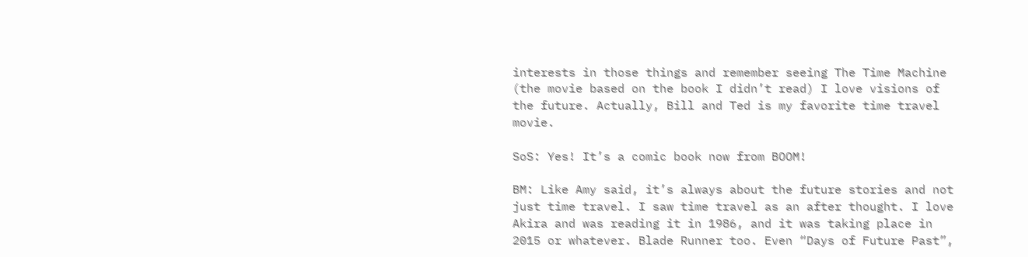interests in those things and remember seeing The Time Machine (the movie based on the book I didn’t read) I love visions of the future. Actually, Bill and Ted is my favorite time travel movie.

SoS: Yes! It’s a comic book now from BOOM!

BM: Like Amy said, it’s always about the future stories and not just time travel. I saw time travel as an after thought. I love Akira and was reading it in 1986, and it was taking place in 2015 or whatever. Blade Runner too. Even “Days of Future Past”,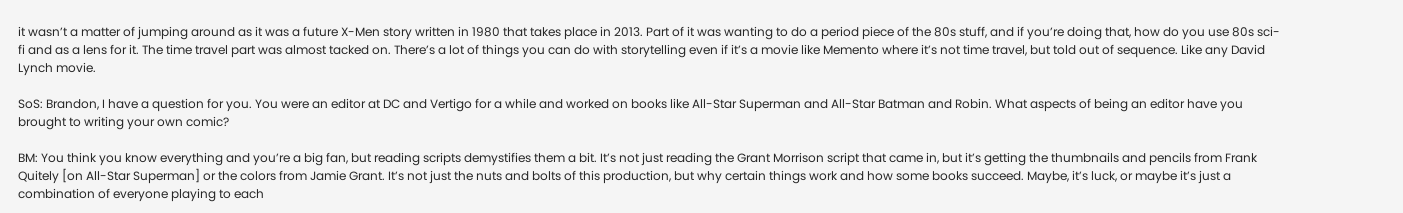it wasn’t a matter of jumping around as it was a future X-Men story written in 1980 that takes place in 2013. Part of it was wanting to do a period piece of the 80s stuff, and if you’re doing that, how do you use 80s sci-fi and as a lens for it. The time travel part was almost tacked on. There’s a lot of things you can do with storytelling even if it’s a movie like Memento where it’s not time travel, but told out of sequence. Like any David Lynch movie.

SoS: Brandon, I have a question for you. You were an editor at DC and Vertigo for a while and worked on books like All-Star Superman and All-Star Batman and Robin. What aspects of being an editor have you brought to writing your own comic?

BM: You think you know everything and you’re a big fan, but reading scripts demystifies them a bit. It’s not just reading the Grant Morrison script that came in, but it’s getting the thumbnails and pencils from Frank Quitely [on All-Star Superman] or the colors from Jamie Grant. It’s not just the nuts and bolts of this production, but why certain things work and how some books succeed. Maybe, it’s luck, or maybe it’s just a combination of everyone playing to each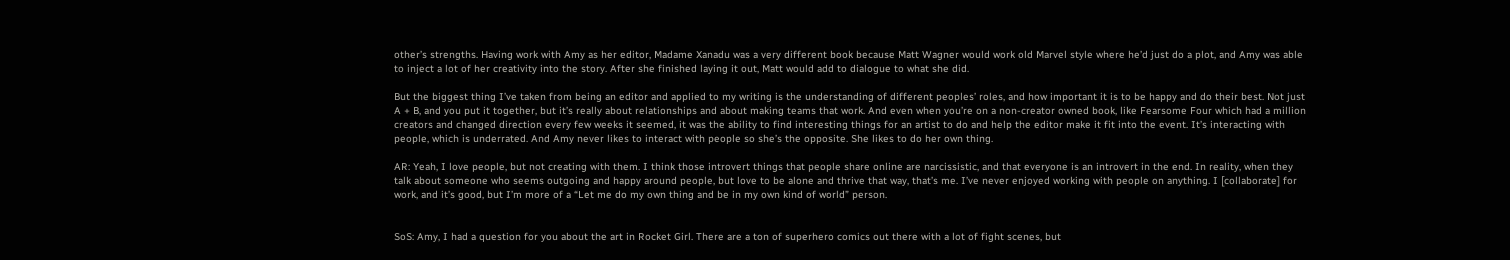other’s strengths. Having work with Amy as her editor, Madame Xanadu was a very different book because Matt Wagner would work old Marvel style where he’d just do a plot, and Amy was able to inject a lot of her creativity into the story. After she finished laying it out, Matt would add to dialogue to what she did.

But the biggest thing I’ve taken from being an editor and applied to my writing is the understanding of different peoples’ roles, and how important it is to be happy and do their best. Not just A + B, and you put it together, but it’s really about relationships and about making teams that work. And even when you’re on a non-creator owned book, like Fearsome Four which had a million creators and changed direction every few weeks it seemed, it was the ability to find interesting things for an artist to do and help the editor make it fit into the event. It’s interacting with people, which is underrated. And Amy never likes to interact with people so she’s the opposite. She likes to do her own thing.

AR: Yeah, I love people, but not creating with them. I think those introvert things that people share online are narcissistic, and that everyone is an introvert in the end. In reality, when they talk about someone who seems outgoing and happy around people, but love to be alone and thrive that way, that’s me. I’ve never enjoyed working with people on anything. I [collaborate] for work, and it’s good, but I’m more of a “Let me do my own thing and be in my own kind of world” person.


SoS: Amy, I had a question for you about the art in Rocket Girl. There are a ton of superhero comics out there with a lot of fight scenes, but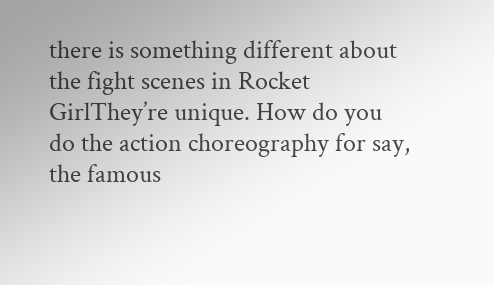there is something different about the fight scenes in Rocket GirlThey’re unique. How do you do the action choreography for say, the famous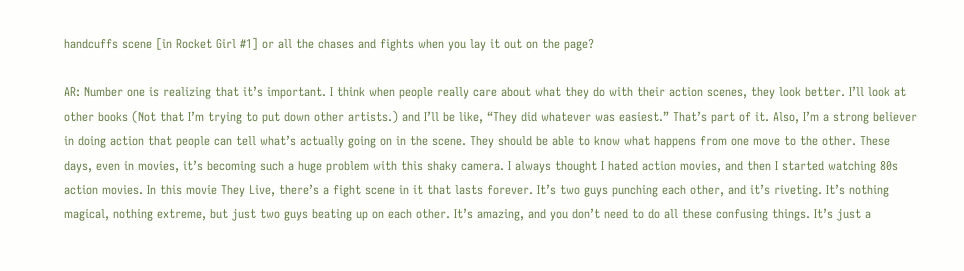handcuffs scene [in Rocket Girl #1] or all the chases and fights when you lay it out on the page?

AR: Number one is realizing that it’s important. I think when people really care about what they do with their action scenes, they look better. I’ll look at other books (Not that I’m trying to put down other artists.) and I’ll be like, “They did whatever was easiest.” That’s part of it. Also, I’m a strong believer in doing action that people can tell what’s actually going on in the scene. They should be able to know what happens from one move to the other. These days, even in movies, it’s becoming such a huge problem with this shaky camera. I always thought I hated action movies, and then I started watching 80s action movies. In this movie They Live, there’s a fight scene in it that lasts forever. It’s two guys punching each other, and it’s riveting. It’s nothing magical, nothing extreme, but just two guys beating up on each other. It’s amazing, and you don’t need to do all these confusing things. It’s just a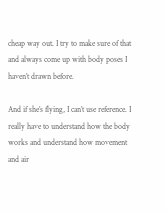cheap way out. I try to make sure of that and always come up with body poses I haven’t drawn before.

And if she’s flying, I can’t use reference. I really have to understand how the body works and understand how movement and air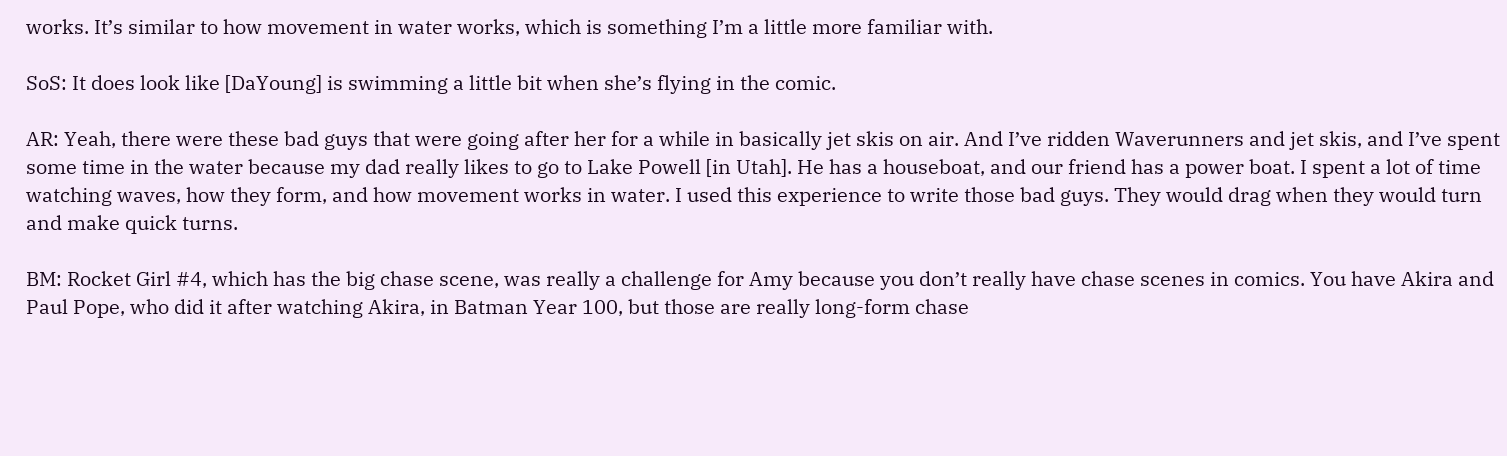works. It’s similar to how movement in water works, which is something I’m a little more familiar with.

SoS: It does look like [DaYoung] is swimming a little bit when she’s flying in the comic.

AR: Yeah, there were these bad guys that were going after her for a while in basically jet skis on air. And I’ve ridden Waverunners and jet skis, and I’ve spent some time in the water because my dad really likes to go to Lake Powell [in Utah]. He has a houseboat, and our friend has a power boat. I spent a lot of time watching waves, how they form, and how movement works in water. I used this experience to write those bad guys. They would drag when they would turn and make quick turns.

BM: Rocket Girl #4, which has the big chase scene, was really a challenge for Amy because you don’t really have chase scenes in comics. You have Akira and Paul Pope, who did it after watching Akira, in Batman Year 100, but those are really long-form chase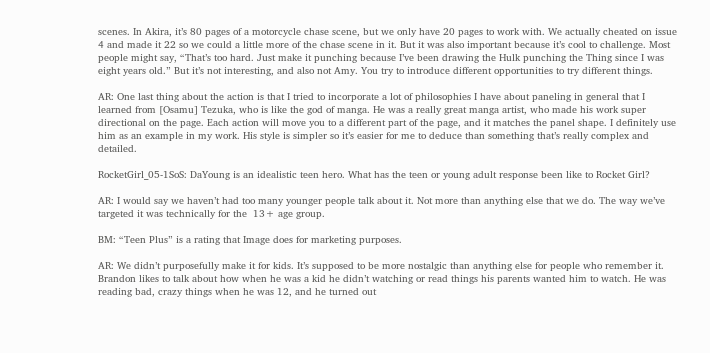scenes. In Akira, it’s 80 pages of a motorcycle chase scene, but we only have 20 pages to work with. We actually cheated on issue 4 and made it 22 so we could a little more of the chase scene in it. But it was also important because it’s cool to challenge. Most people might say, “That’s too hard. Just make it punching because I’ve been drawing the Hulk punching the Thing since I was eight years old.” But it’s not interesting, and also not Amy. You try to introduce different opportunities to try different things.

AR: One last thing about the action is that I tried to incorporate a lot of philosophies I have about paneling in general that I learned from [Osamu] Tezuka, who is like the god of manga. He was a really great manga artist, who made his work super directional on the page. Each action will move you to a different part of the page, and it matches the panel shape. I definitely use him as an example in my work. His style is simpler so it’s easier for me to deduce than something that’s really complex and detailed.

RocketGirl_05-1SoS: DaYoung is an idealistic teen hero. What has the teen or young adult response been like to Rocket Girl?

AR: I would say we haven’t had too many younger people talk about it. Not more than anything else that we do. The way we’ve targeted it was technically for the  13+ age group.

BM: “Teen Plus” is a rating that Image does for marketing purposes.

AR: We didn’t purposefully make it for kids. It’s supposed to be more nostalgic than anything else for people who remember it. Brandon likes to talk about how when he was a kid he didn’t watching or read things his parents wanted him to watch. He was reading bad, crazy things when he was 12, and he turned out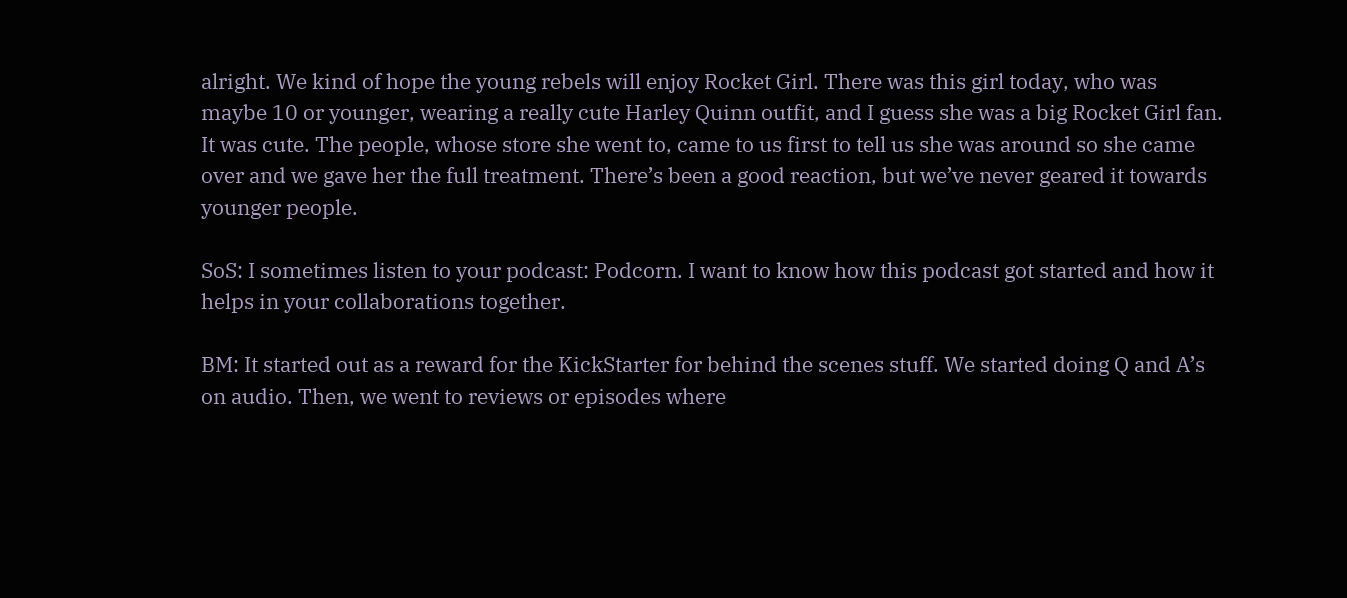alright. We kind of hope the young rebels will enjoy Rocket Girl. There was this girl today, who was maybe 10 or younger, wearing a really cute Harley Quinn outfit, and I guess she was a big Rocket Girl fan. It was cute. The people, whose store she went to, came to us first to tell us she was around so she came over and we gave her the full treatment. There’s been a good reaction, but we’ve never geared it towards younger people.

SoS: I sometimes listen to your podcast: Podcorn. I want to know how this podcast got started and how it helps in your collaborations together.

BM: It started out as a reward for the KickStarter for behind the scenes stuff. We started doing Q and A’s on audio. Then, we went to reviews or episodes where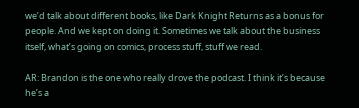we’d talk about different books, like Dark Knight Returns as a bonus for people. And we kept on doing it. Sometimes we talk about the business itself, what’s going on comics, process stuff, stuff we read.

AR: Brandon is the one who really drove the podcast. I think it’s because he’s a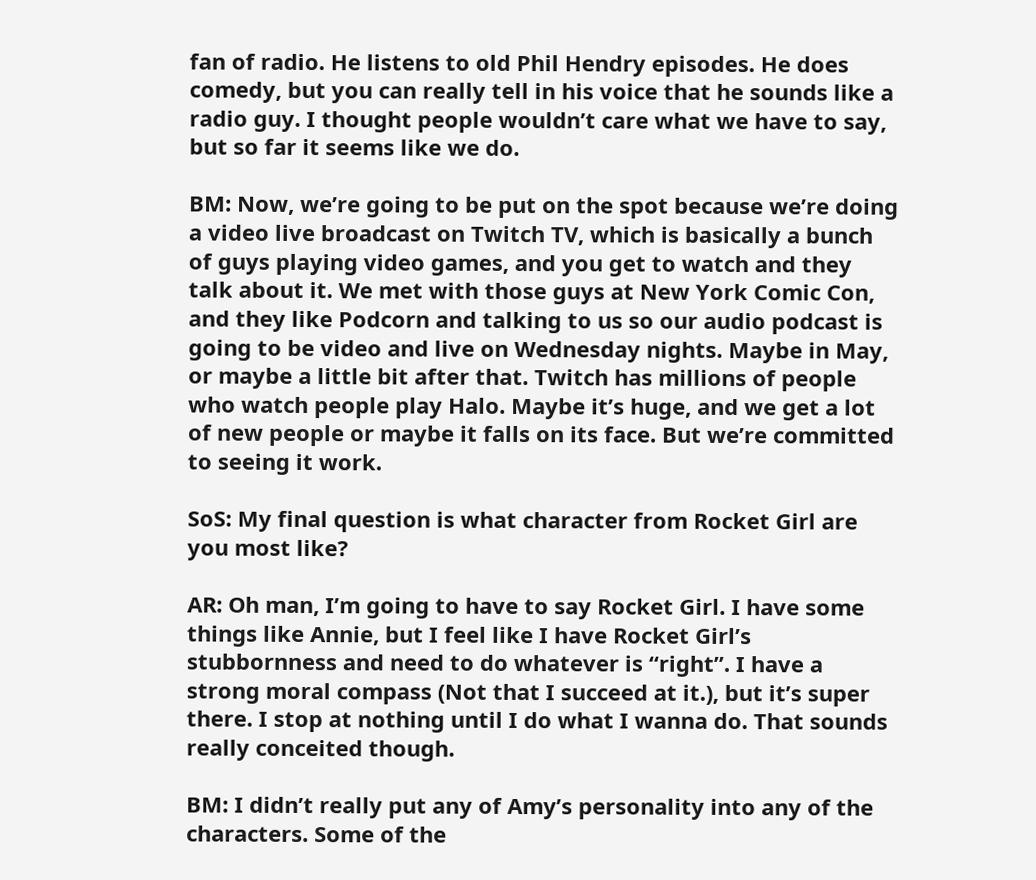fan of radio. He listens to old Phil Hendry episodes. He does comedy, but you can really tell in his voice that he sounds like a radio guy. I thought people wouldn’t care what we have to say, but so far it seems like we do.

BM: Now, we’re going to be put on the spot because we’re doing a video live broadcast on Twitch TV, which is basically a bunch of guys playing video games, and you get to watch and they talk about it. We met with those guys at New York Comic Con, and they like Podcorn and talking to us so our audio podcast is going to be video and live on Wednesday nights. Maybe in May, or maybe a little bit after that. Twitch has millions of people who watch people play Halo. Maybe it’s huge, and we get a lot of new people or maybe it falls on its face. But we’re committed to seeing it work.

SoS: My final question is what character from Rocket Girl are you most like?

AR: Oh man, I’m going to have to say Rocket Girl. I have some things like Annie, but I feel like I have Rocket Girl’s stubbornness and need to do whatever is “right”. I have a strong moral compass (Not that I succeed at it.), but it’s super there. I stop at nothing until I do what I wanna do. That sounds really conceited though.

BM: I didn’t really put any of Amy’s personality into any of the characters. Some of the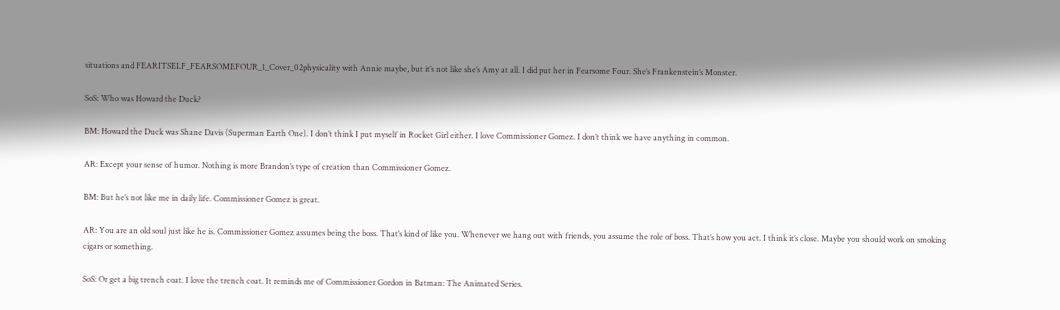situations and FEARITSELF_FEARSOMEFOUR_1_Cover_02physicality with Annie maybe, but it’s not like she’s Amy at all. I did put her in Fearsome Four. She’s Frankenstein’s Monster.

SoS: Who was Howard the Duck?

BM: Howard the Duck was Shane Davis (Superman Earth One). I don’t think I put myself in Rocket Girl either. I love Commissioner Gomez. I don’t think we have anything in common.

AR: Except your sense of humor. Nothing is more Brandon’s type of creation than Commissioner Gomez.

BM: But he’s not like me in daily life. Commissioner Gomez is great.

AR: You are an old soul just like he is. Commissioner Gomez assumes being the boss. That’s kind of like you. Whenever we hang out with friends, you assume the role of boss. That’s how you act. I think it’s close. Maybe you should work on smoking cigars or something.

SoS: Or get a big trench coat. I love the trench coat. It reminds me of Commissioner Gordon in Batman: The Animated Series.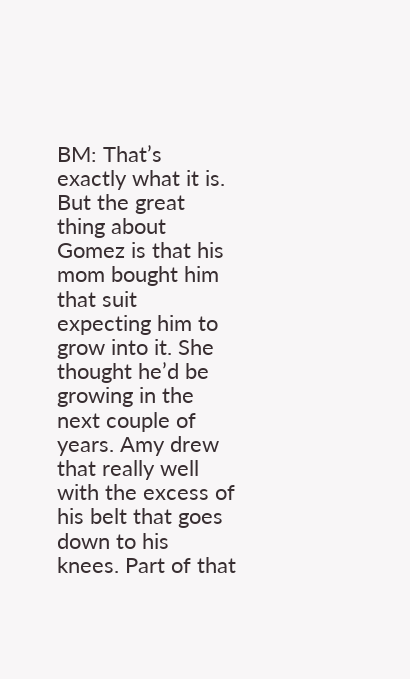BM: That’s exactly what it is. But the great thing about Gomez is that his mom bought him that suit expecting him to grow into it. She thought he’d be growing in the next couple of years. Amy drew that really well with the excess of his belt that goes down to his knees. Part of that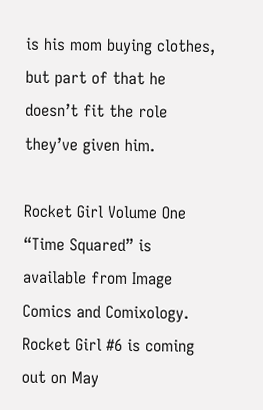is his mom buying clothes, but part of that he doesn’t fit the role they’ve given him.

Rocket Girl Volume One “Time Squared” is available from Image Comics and Comixology. Rocket Girl #6 is coming out on May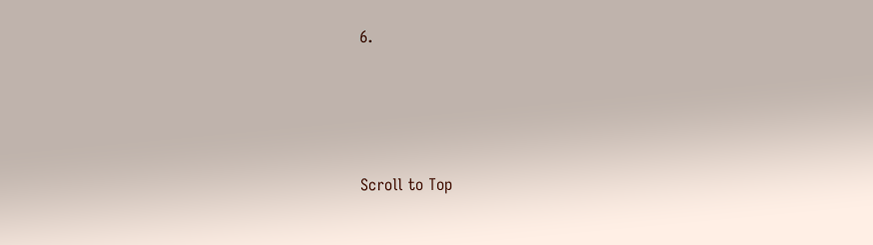6.






Scroll to Top